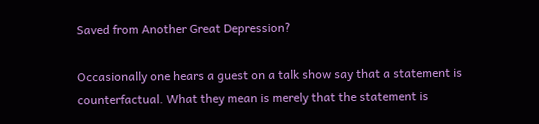Saved from Another Great Depression?

Occasionally one hears a guest on a talk show say that a statement is counterfactual. What they mean is merely that the statement is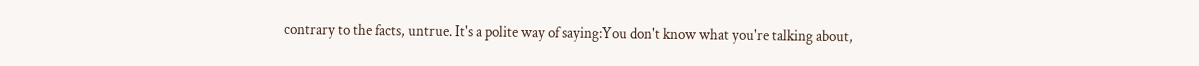contrary to the facts, untrue. It's a polite way of saying:You don't know what you're talking about,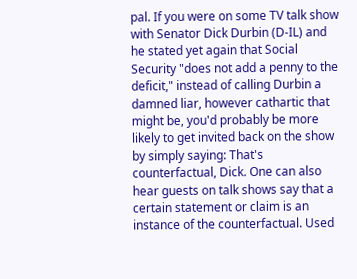pal. If you were on some TV talk show with Senator Dick Durbin (D-IL) and he stated yet again that Social Security "does not add a penny to the deficit," instead of calling Durbin a damned liar, however cathartic that might be, you'd probably be more likely to get invited back on the show by simply saying: That's counterfactual, Dick. One can also hear guests on talk shows say that a certain statement or claim is an instance of the counterfactual. Used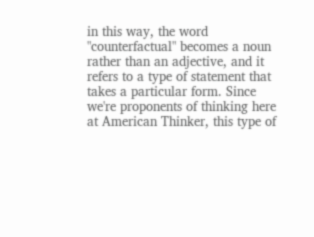in this way, the word "counterfactual" becomes a noun rather than an adjective, and it refers to a type of statement that takes a particular form. Since we're proponents of thinking here at American Thinker, this type of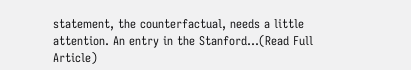statement, the counterfactual, needs a little attention. An entry in the Stanford...(Read Full Article)